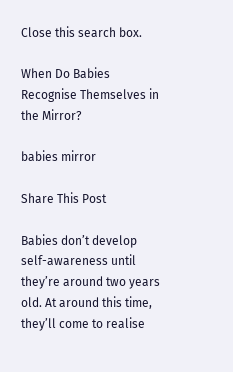Close this search box.

When Do Babies Recognise Themselves in the Mirror?

babies mirror

Share This Post

Babies don’t develop self-awareness until they’re around two years old. At around this time, they’ll come to realise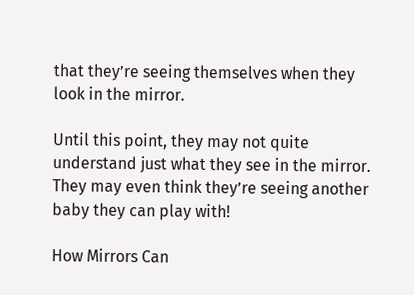that they’re seeing themselves when they look in the mirror.

Until this point, they may not quite understand just what they see in the mirror. They may even think they’re seeing another baby they can play with!

How Mirrors Can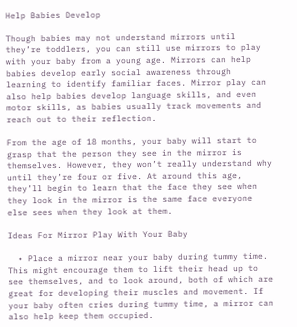Help Babies Develop

Though babies may not understand mirrors until they’re toddlers, you can still use mirrors to play with your baby from a young age. Mirrors can help babies develop early social awareness through learning to identify familiar faces. Mirror play can also help babies develop language skills, and even motor skills, as babies usually track movements and reach out to their reflection.

From the age of 18 months, your baby will start to grasp that the person they see in the mirror is themselves. However, they won’t really understand why until they’re four or five. At around this age, they’ll begin to learn that the face they see when they look in the mirror is the same face everyone else sees when they look at them.

Ideas For Mirror Play With Your Baby

  • Place a mirror near your baby during tummy time. This might encourage them to lift their head up to see themselves, and to look around, both of which are great for developing their muscles and movement. If your baby often cries during tummy time, a mirror can also help keep them occupied.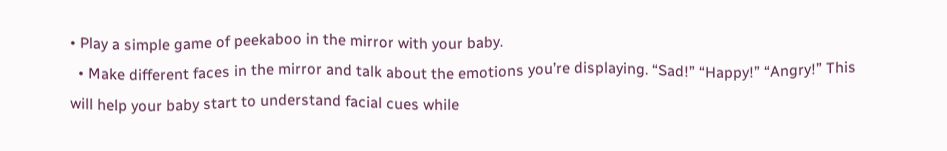• Play a simple game of peekaboo in the mirror with your baby.
  • Make different faces in the mirror and talk about the emotions you’re displaying. “Sad!” “Happy!” “Angry!” This will help your baby start to understand facial cues while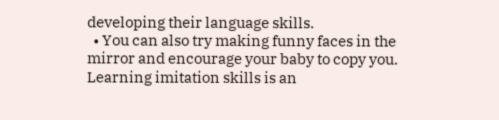developing their language skills.
  • You can also try making funny faces in the mirror and encourage your baby to copy you. Learning imitation skills is an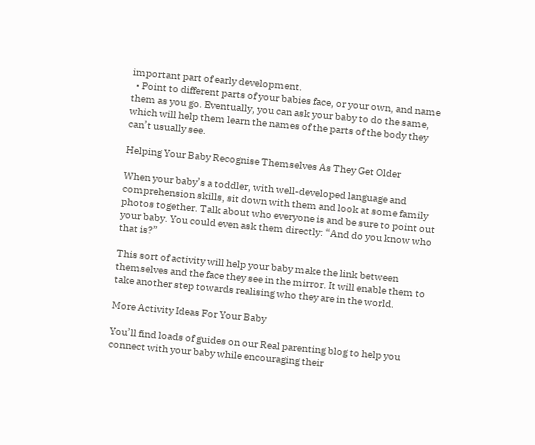important part of early development.
  • Point to different parts of your babies face, or your own, and name them as you go. Eventually, you can ask your baby to do the same, which will help them learn the names of the parts of the body they can’t usually see.

Helping Your Baby Recognise Themselves As They Get Older

When your baby’s a toddler, with well-developed language and comprehension skills, sit down with them and look at some family photos together. Talk about who everyone is and be sure to point out your baby. You could even ask them directly: “And do you know who that is?”

This sort of activity will help your baby make the link between themselves and the face they see in the mirror. It will enable them to take another step towards realising who they are in the world.

More Activity Ideas For Your Baby

You’ll find loads of guides on our Real parenting blog to help you connect with your baby while encouraging their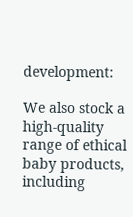development:

We also stock a high-quality range of ethical baby products, including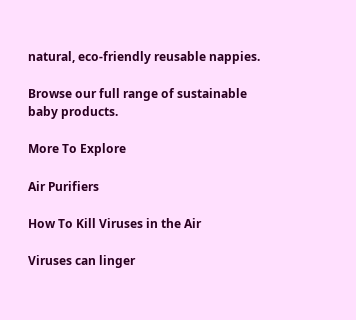natural, eco-friendly reusable nappies.

Browse our full range of sustainable baby products.

More To Explore

Air Purifiers

How To Kill Viruses in the Air

Viruses can linger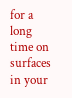for a long time on surfaces in your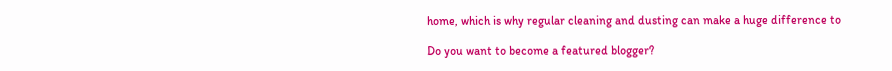home, which is why regular cleaning and dusting can make a huge difference to

Do you want to become a featured blogger?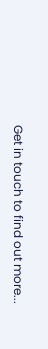Get in touch to find out more...